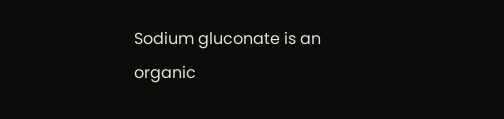Sodium gluconate is an organic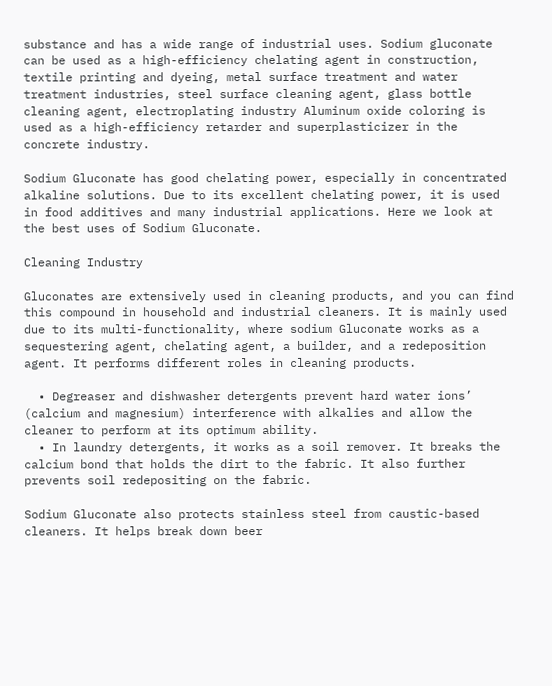substance and has a wide range of industrial uses. Sodium gluconate can be used as a high-efficiency chelating agent in construction, textile printing and dyeing, metal surface treatment and water treatment industries, steel surface cleaning agent, glass bottle cleaning agent, electroplating industry Aluminum oxide coloring is used as a high-efficiency retarder and superplasticizer in the concrete industry.

Sodium Gluconate has good chelating power, especially in concentrated alkaline solutions. Due to its excellent chelating power, it is used in food additives and many industrial applications. Here we look at the best uses of Sodium Gluconate.

Cleaning Industry

Gluconates are extensively used in cleaning products, and you can find this compound in household and industrial cleaners. It is mainly used due to its multi-functionality, where sodium Gluconate works as a sequestering agent, chelating agent, a builder, and a redeposition agent. It performs different roles in cleaning products.

  • Degreaser and dishwasher detergents prevent hard water ions’ (calcium and magnesium) interference with alkalies and allow the cleaner to perform at its optimum ability.
  • In laundry detergents, it works as a soil remover. It breaks the calcium bond that holds the dirt to the fabric. It also further prevents soil redepositing on the fabric.

Sodium Gluconate also protects stainless steel from caustic-based cleaners. It helps break down beer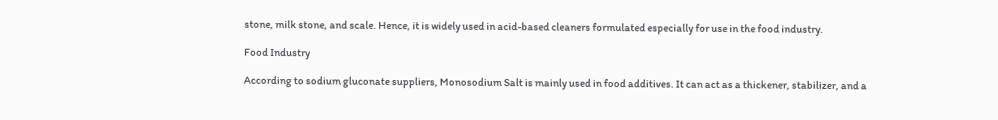stone, milk stone, and scale. Hence, it is widely used in acid-based cleaners formulated especially for use in the food industry.

Food Industry

According to sodium gluconate suppliers, Monosodium Salt is mainly used in food additives. It can act as a thickener, stabilizer, and a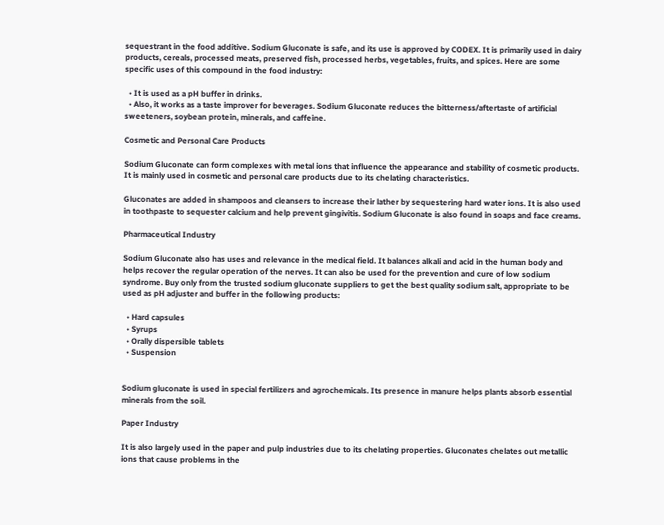sequestrant in the food additive. Sodium Gluconate is safe, and its use is approved by CODEX. It is primarily used in dairy products, cereals, processed meats, preserved fish, processed herbs, vegetables, fruits, and spices. Here are some specific uses of this compound in the food industry:

  • It is used as a pH buffer in drinks.
  • Also, it works as a taste improver for beverages. Sodium Gluconate reduces the bitterness/aftertaste of artificial sweeteners, soybean protein, minerals, and caffeine.

Cosmetic and Personal Care Products

Sodium Gluconate can form complexes with metal ions that influence the appearance and stability of cosmetic products. It is mainly used in cosmetic and personal care products due to its chelating characteristics.

Gluconates are added in shampoos and cleansers to increase their lather by sequestering hard water ions. It is also used in toothpaste to sequester calcium and help prevent gingivitis. Sodium Gluconate is also found in soaps and face creams.

Pharmaceutical Industry

Sodium Gluconate also has uses and relevance in the medical field. It balances alkali and acid in the human body and helps recover the regular operation of the nerves. It can also be used for the prevention and cure of low sodium syndrome. Buy only from the trusted sodium gluconate suppliers to get the best quality sodium salt, appropriate to be used as pH adjuster and buffer in the following products:

  • Hard capsules
  • Syrups
  • Orally dispersible tablets
  • Suspension


Sodium gluconate is used in special fertilizers and agrochemicals. Its presence in manure helps plants absorb essential minerals from the soil.

Paper Industry

It is also largely used in the paper and pulp industries due to its chelating properties. Gluconates chelates out metallic ions that cause problems in the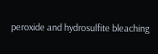peroxide and hydrosulfite bleaching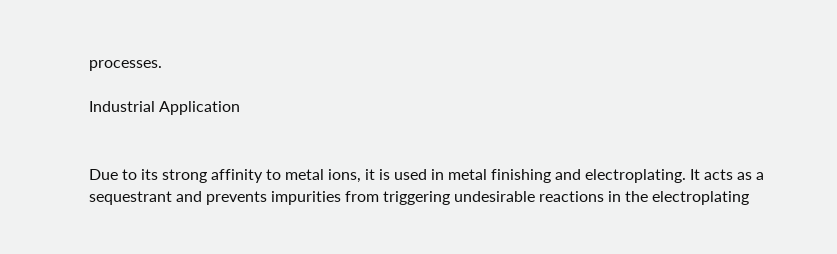processes.

Industrial Application


Due to its strong affinity to metal ions, it is used in metal finishing and electroplating. It acts as a sequestrant and prevents impurities from triggering undesirable reactions in the electroplating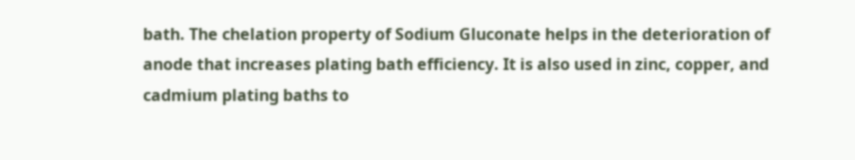bath. The chelation property of Sodium Gluconate helps in the deterioration of anode that increases plating bath efficiency. It is also used in zinc, copper, and cadmium plating baths to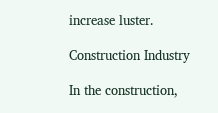increase luster.

Construction Industry

In the construction,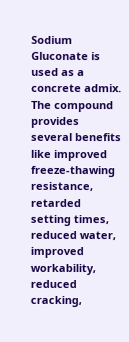Sodium Gluconate is used as a concrete admix. The compound provides several benefits like improved freeze-thawing resistance, retarded setting times, reduced water, improved workability, reduced cracking,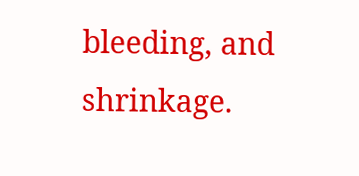bleeding, and shrinkage.